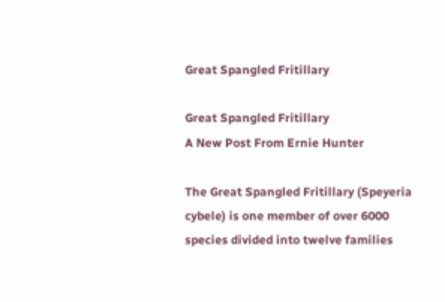Great Spangled Fritillary

Great Spangled Fritillary
A New Post From Ernie Hunter

The Great Spangled Fritillary (Speyeria cybele) is one member of over 6000 species divided into twelve families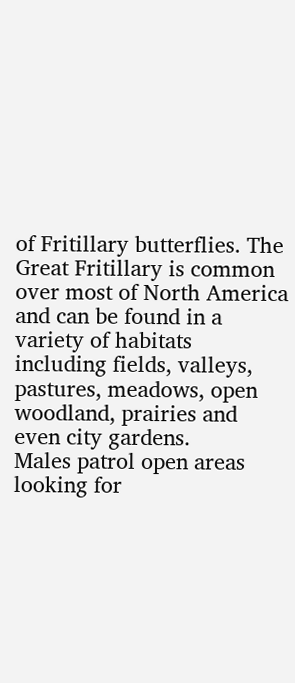of Fritillary butterflies. The Great Fritillary is common over most of North America and can be found in a variety of habitats including fields, valleys, pastures, meadows, open woodland, prairies and even city gardens.
Males patrol open areas looking for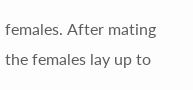females. After mating the females lay up to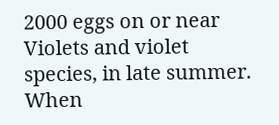2000 eggs on or near Violets and violet species, in late summer. When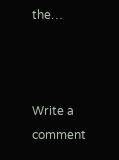the…



Write a comment